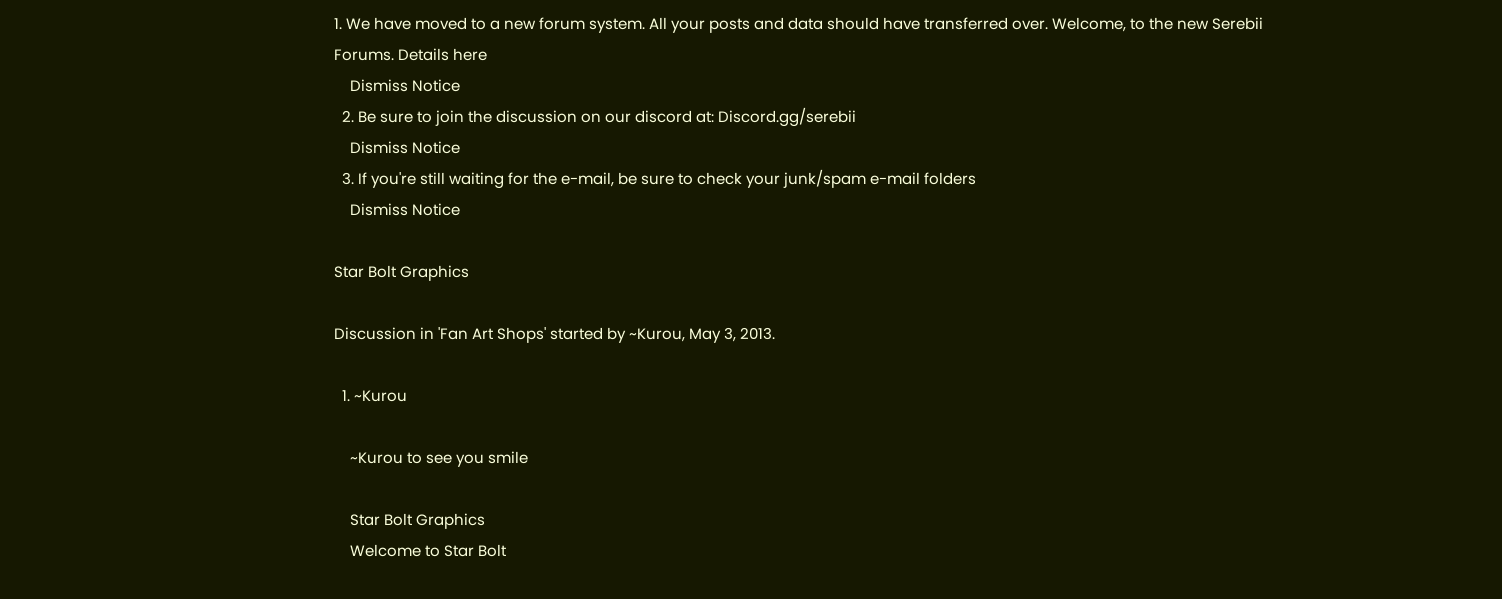1. We have moved to a new forum system. All your posts and data should have transferred over. Welcome, to the new Serebii Forums. Details here
    Dismiss Notice
  2. Be sure to join the discussion on our discord at: Discord.gg/serebii
    Dismiss Notice
  3. If you're still waiting for the e-mail, be sure to check your junk/spam e-mail folders
    Dismiss Notice

Star Bolt Graphics

Discussion in 'Fan Art Shops' started by ~Kurou, May 3, 2013.

  1. ~Kurou

    ~Kurou to see you smile

    Star Bolt Graphics
    Welcome to Star Bolt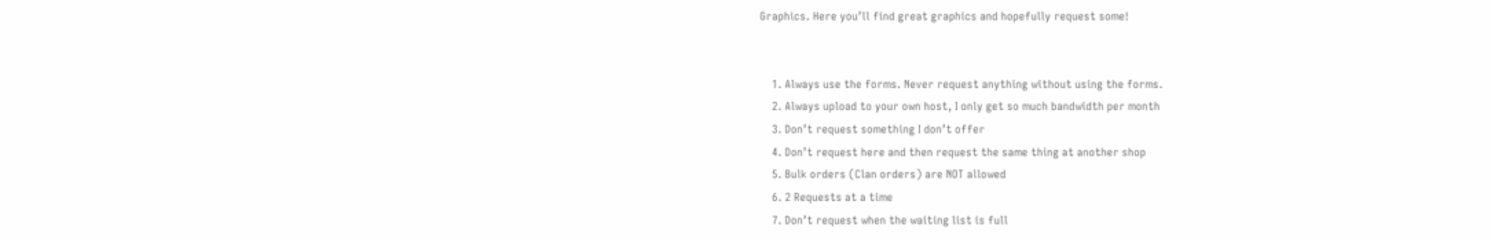Graphics. Here you’ll find great graphics and hopefully request some!


    1. Always use the forms. Never request anything without using the forms.
    2. Always upload to your own host, I only get so much bandwidth per month
    3. Don’t request something I don’t offer
    4. Don’t request here and then request the same thing at another shop
    5. Bulk orders (Clan orders) are NOT allowed
    6. 2 Requests at a time
    7. Don’t request when the waiting list is full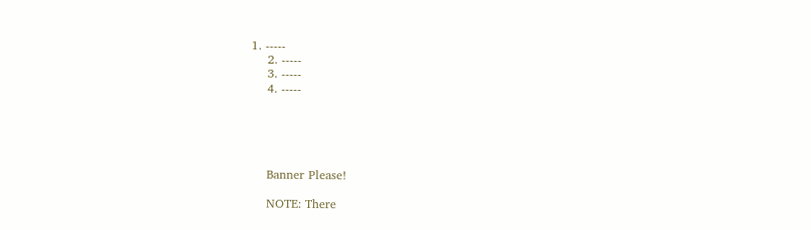1. -----
    2. -----
    3. -----
    4. -----





    Banner Please!

    NOTE: There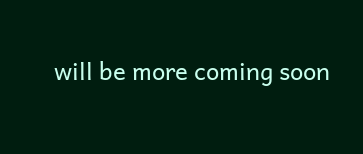will be more coming soon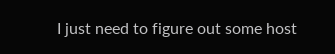I just need to figure out some host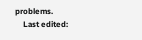problems.
    Last edited: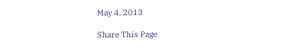May 4, 2013

Share This Page